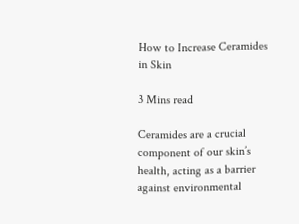How to Increase Ceramides in Skin

3 Mins read

Ceramides are a crucial component of our skin’s health, acting as a barrier against environmental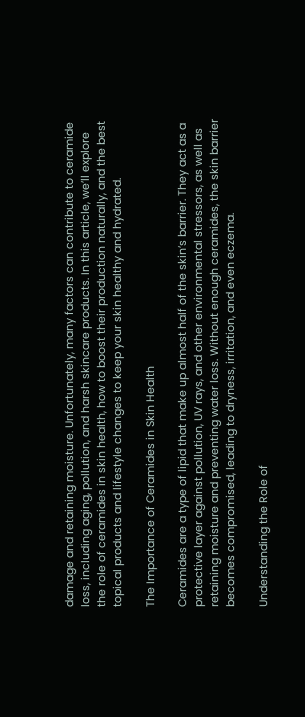damage and retaining moisture. Unfortunately, many factors can contribute to ceramide loss, including aging, pollution, and harsh skincare products. In this article, we’ll explore the role of ceramides in skin health, how to boost their production naturally, and the best topical products and lifestyle changes to keep your skin healthy and hydrated.

The Importance of Ceramides in Skin Health

Ceramides are a type of lipid that make up almost half of the skin’s barrier. They act as a protective layer against pollution, UV rays, and other environmental stressors, as well as retaining moisture and preventing water loss. Without enough ceramides, the skin barrier becomes compromised, leading to dryness, irritation, and even eczema.

Understanding the Role of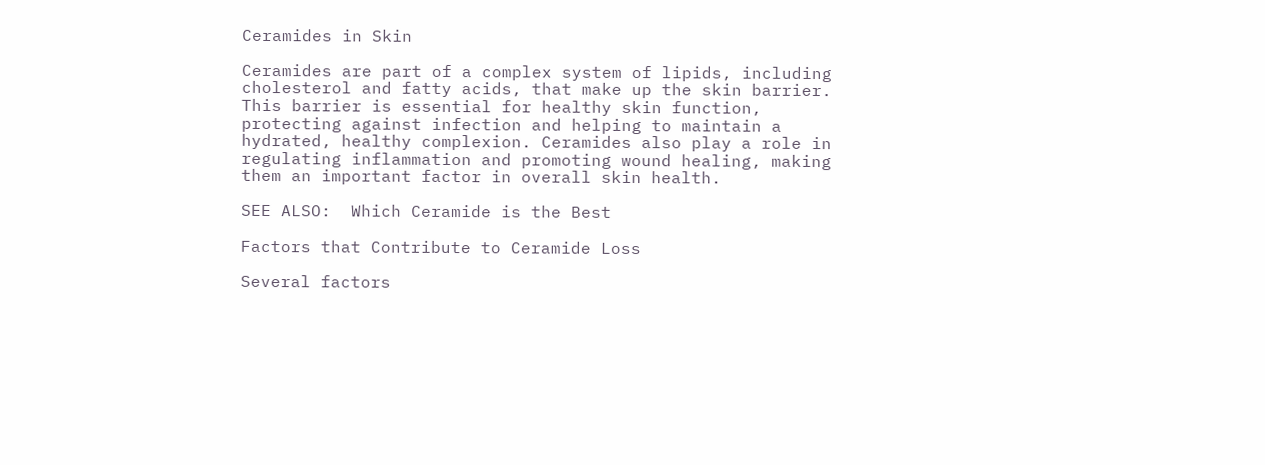Ceramides in Skin

Ceramides are part of a complex system of lipids, including cholesterol and fatty acids, that make up the skin barrier. This barrier is essential for healthy skin function, protecting against infection and helping to maintain a hydrated, healthy complexion. Ceramides also play a role in regulating inflammation and promoting wound healing, making them an important factor in overall skin health.

SEE ALSO:  Which Ceramide is the Best

Factors that Contribute to Ceramide Loss

Several factors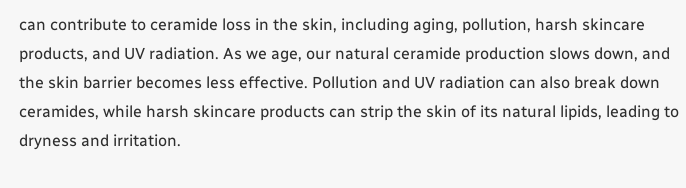can contribute to ceramide loss in the skin, including aging, pollution, harsh skincare products, and UV radiation. As we age, our natural ceramide production slows down, and the skin barrier becomes less effective. Pollution and UV radiation can also break down ceramides, while harsh skincare products can strip the skin of its natural lipids, leading to dryness and irritation.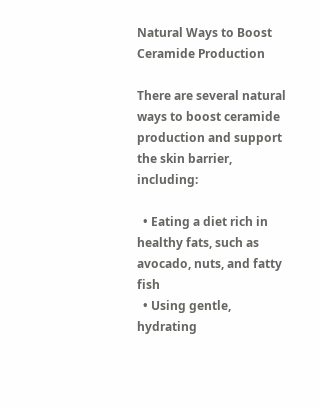Natural Ways to Boost Ceramide Production

There are several natural ways to boost ceramide production and support the skin barrier, including:

  • Eating a diet rich in healthy fats, such as avocado, nuts, and fatty fish
  • Using gentle, hydrating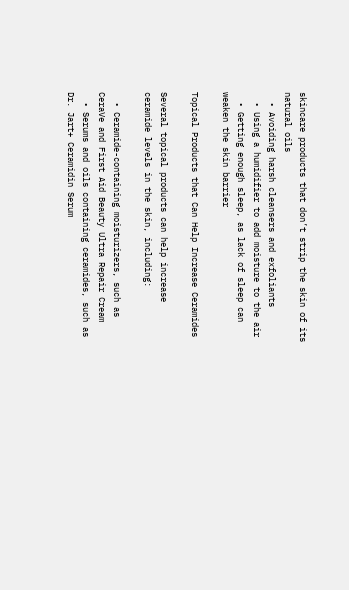skincare products that don’t strip the skin of its natural oils
  • Avoiding harsh cleansers and exfoliants
  • Using a humidifier to add moisture to the air
  • Getting enough sleep, as lack of sleep can weaken the skin barrier

Topical Products that Can Help Increase Ceramides

Several topical products can help increase ceramide levels in the skin, including:

  • Ceramide-containing moisturizers, such as CeraVe and First Aid Beauty Ultra Repair Cream
  • Serums and oils containing ceramides, such as Dr. Jart+ Ceramidin Serum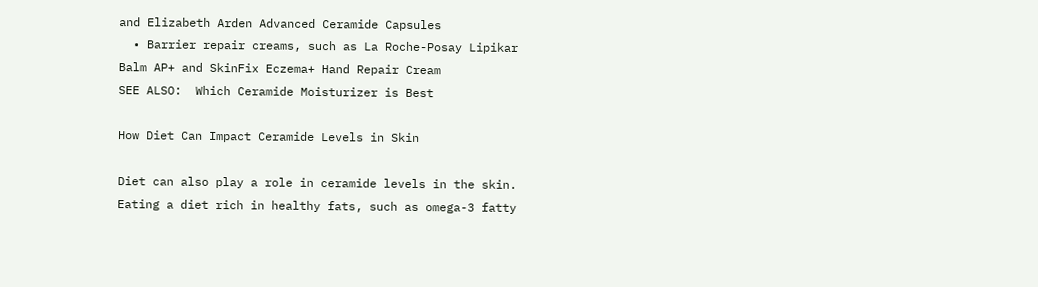and Elizabeth Arden Advanced Ceramide Capsules
  • Barrier repair creams, such as La Roche-Posay Lipikar Balm AP+ and SkinFix Eczema+ Hand Repair Cream
SEE ALSO:  Which Ceramide Moisturizer is Best

How Diet Can Impact Ceramide Levels in Skin

Diet can also play a role in ceramide levels in the skin. Eating a diet rich in healthy fats, such as omega-3 fatty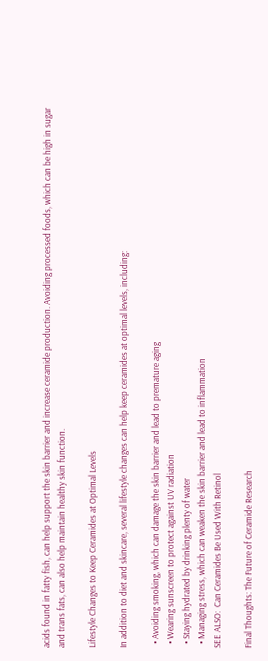acids found in fatty fish, can help support the skin barrier and increase ceramide production. Avoiding processed foods, which can be high in sugar and trans fats, can also help maintain healthy skin function.

Lifestyle Changes to Keep Ceramides at Optimal Levels

In addition to diet and skincare, several lifestyle changes can help keep ceramides at optimal levels, including:

  • Avoiding smoking, which can damage the skin barrier and lead to premature aging
  • Wearing sunscreen to protect against UV radiation
  • Staying hydrated by drinking plenty of water
  • Managing stress, which can weaken the skin barrier and lead to inflammation
SEE ALSO:  Can Ceramides Be Used With Retinol

Final Thoughts: The Future of Ceramide Research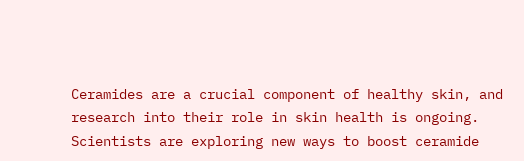Ceramides are a crucial component of healthy skin, and research into their role in skin health is ongoing. Scientists are exploring new ways to boost ceramide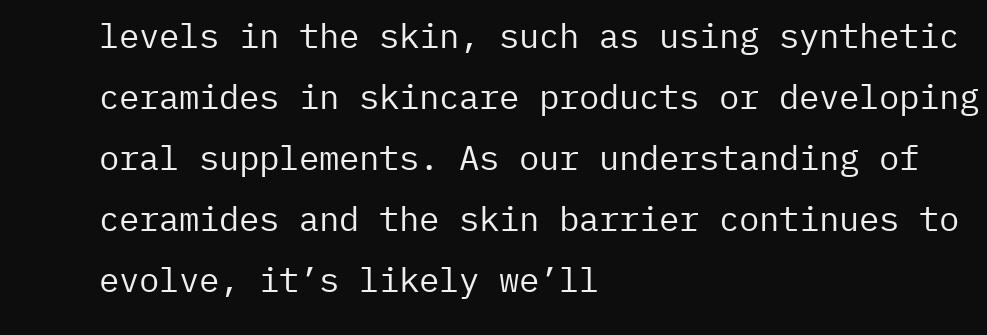levels in the skin, such as using synthetic ceramides in skincare products or developing oral supplements. As our understanding of ceramides and the skin barrier continues to evolve, it’s likely we’ll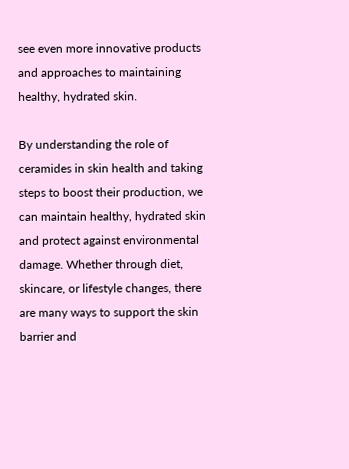see even more innovative products and approaches to maintaining healthy, hydrated skin.

By understanding the role of ceramides in skin health and taking steps to boost their production, we can maintain healthy, hydrated skin and protect against environmental damage. Whether through diet, skincare, or lifestyle changes, there are many ways to support the skin barrier and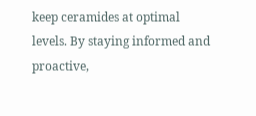keep ceramides at optimal levels. By staying informed and proactive,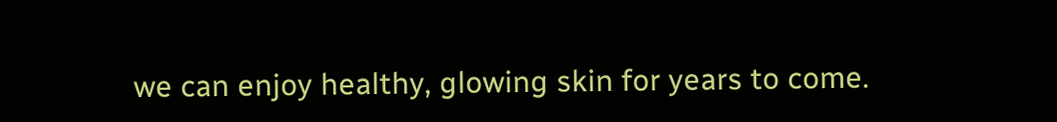we can enjoy healthy, glowing skin for years to come.